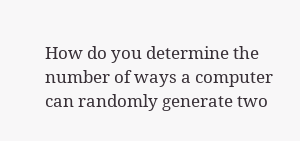How do you determine the number of ways a computer can randomly generate two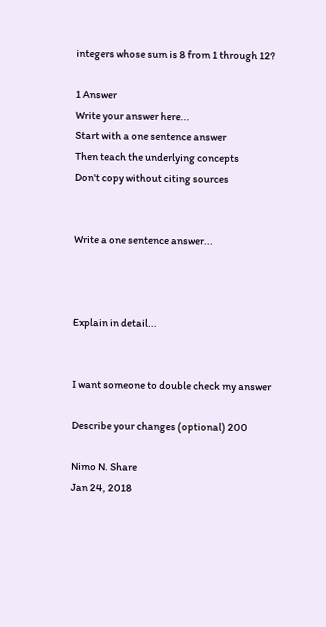integers whose sum is 8 from 1 through 12?

1 Answer
Write your answer here...
Start with a one sentence answer
Then teach the underlying concepts
Don't copy without citing sources


Write a one sentence answer...



Explain in detail...


I want someone to double check my answer

Describe your changes (optional) 200

Nimo N. Share
Jan 24, 2018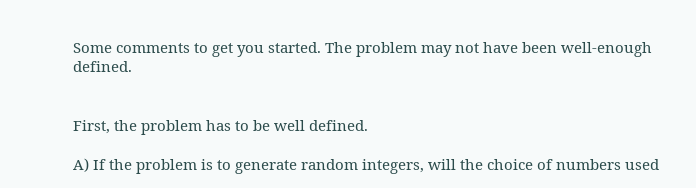Some comments to get you started. The problem may not have been well-enough defined.


First, the problem has to be well defined.

A) If the problem is to generate random integers, will the choice of numbers used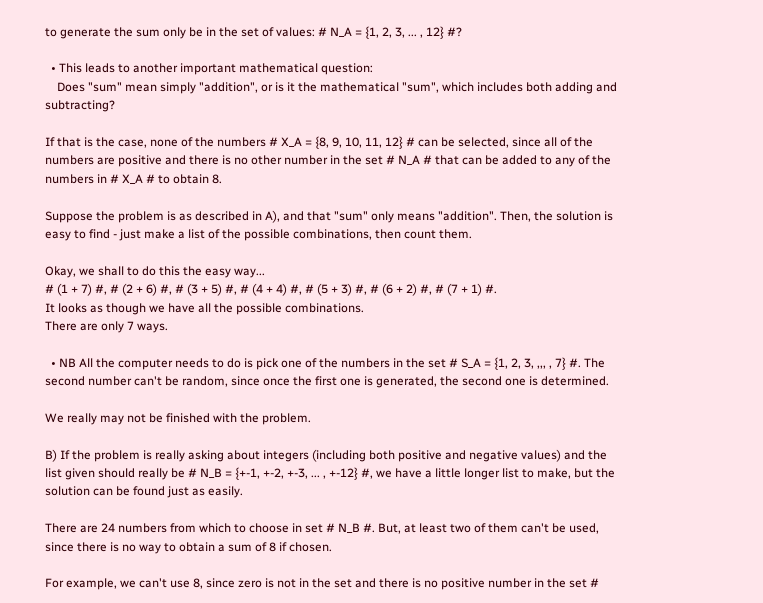to generate the sum only be in the set of values: # N_A = {1, 2, 3, ... , 12} #?

  • This leads to another important mathematical question:
    Does "sum" mean simply "addition", or is it the mathematical "sum", which includes both adding and subtracting?

If that is the case, none of the numbers # X_A = {8, 9, 10, 11, 12} # can be selected, since all of the numbers are positive and there is no other number in the set # N_A # that can be added to any of the numbers in # X_A # to obtain 8.

Suppose the problem is as described in A), and that "sum" only means "addition". Then, the solution is easy to find - just make a list of the possible combinations, then count them.

Okay, we shall to do this the easy way...
# (1 + 7) #, # (2 + 6) #, # (3 + 5) #, # (4 + 4) #, # (5 + 3) #, # (6 + 2) #, # (7 + 1) #.
It looks as though we have all the possible combinations.
There are only 7 ways.

  • NB All the computer needs to do is pick one of the numbers in the set # S_A = {1, 2, 3, ,,, , 7} #. The second number can't be random, since once the first one is generated, the second one is determined.

We really may not be finished with the problem.

B) If the problem is really asking about integers (including both positive and negative values) and the list given should really be # N_B = {+-1, +-2, +-3, ... , +-12} #, we have a little longer list to make, but the solution can be found just as easily.

There are 24 numbers from which to choose in set # N_B #. But, at least two of them can't be used, since there is no way to obtain a sum of 8 if chosen.

For example, we can't use 8, since zero is not in the set and there is no positive number in the set #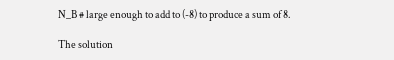N_B # large enough to add to (-8) to produce a sum of 8.

The solution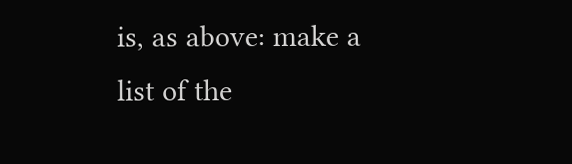is, as above: make a list of the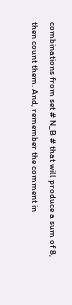combinations from set # N_B # that will produce a sum of 8, then count them. And, remember the comment in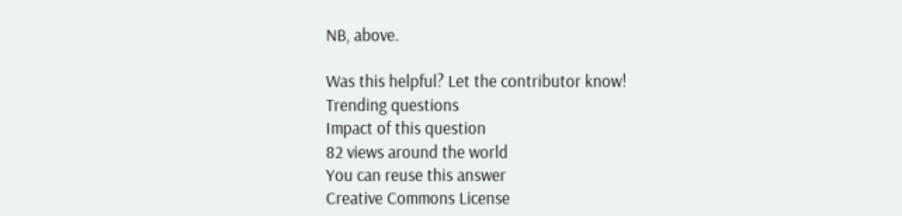NB, above.

Was this helpful? Let the contributor know!
Trending questions
Impact of this question
82 views around the world
You can reuse this answer
Creative Commons License